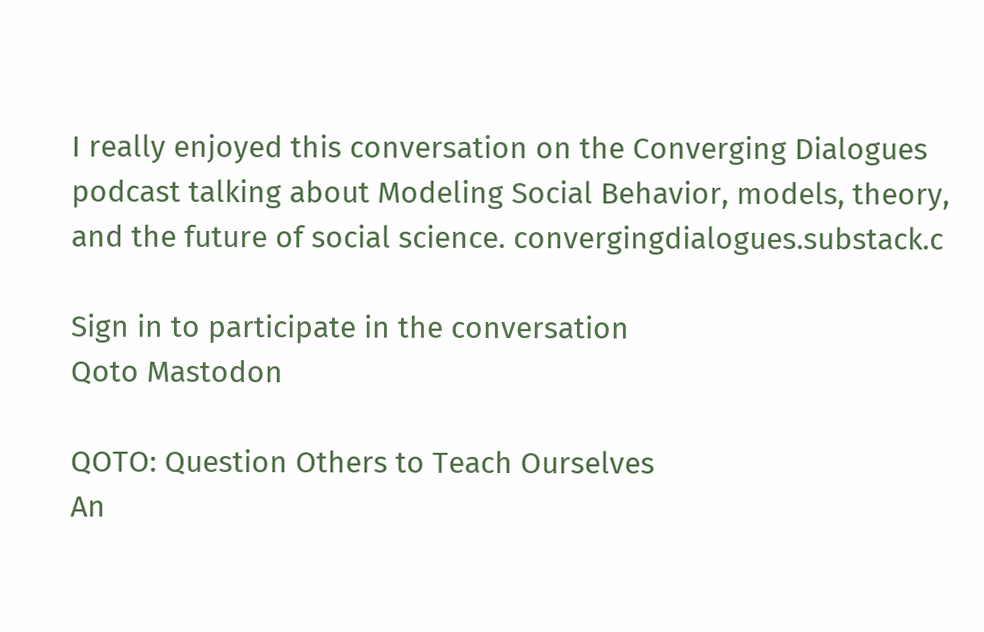I really enjoyed this conversation on the Converging Dialogues podcast talking about Modeling Social Behavior, models, theory, and the future of social science. convergingdialogues.substack.c

Sign in to participate in the conversation
Qoto Mastodon

QOTO: Question Others to Teach Ourselves
An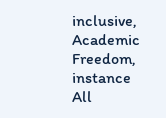inclusive, Academic Freedom, instance
All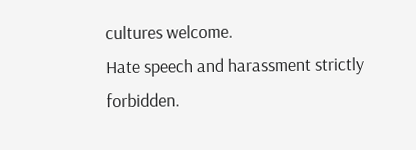cultures welcome.
Hate speech and harassment strictly forbidden.